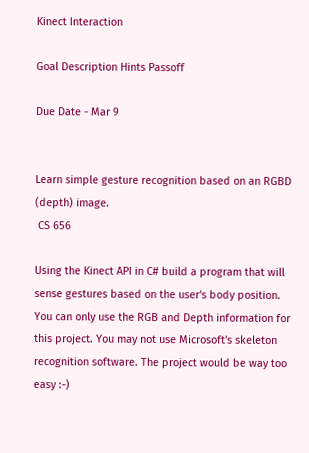Kinect Interaction

Goal Description Hints Passoff

Due Date - Mar 9


Learn simple gesture recognition based on an RGBD (depth) image.
 CS 656

Using the Kinect API in C# build a program that will sense gestures based on the user's body position. You can only use the RGB and Depth information for this project. You may not use Microsoft's skeleton recognition software. The project would be way too easy :-)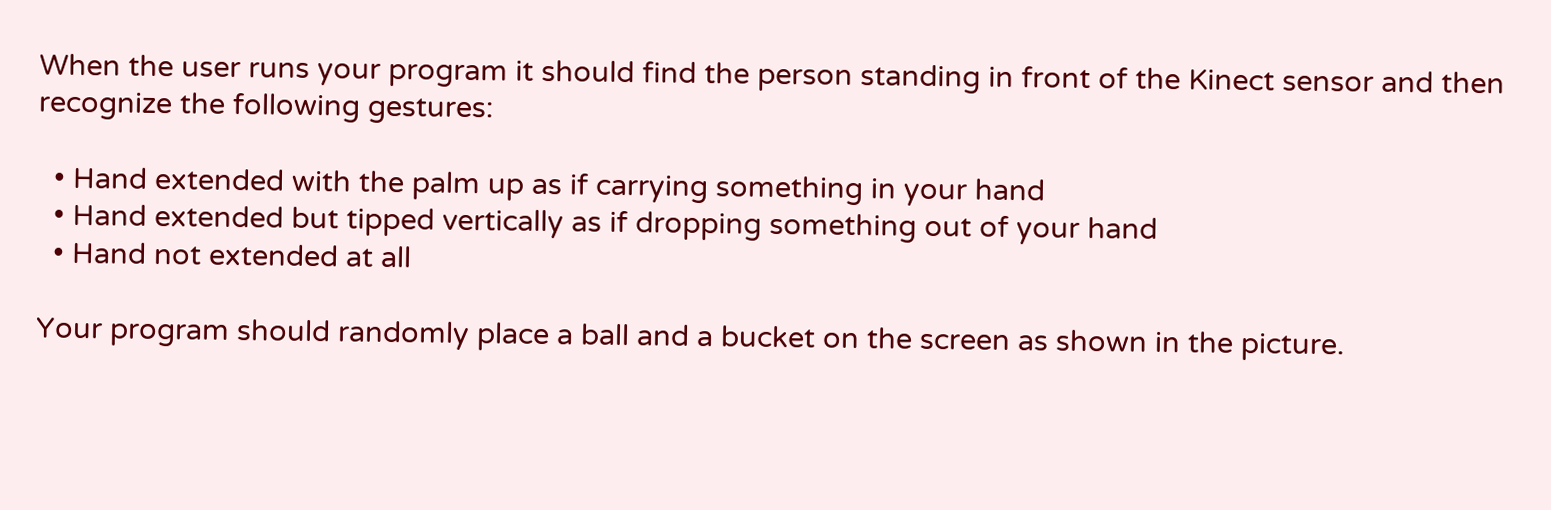When the user runs your program it should find the person standing in front of the Kinect sensor and then recognize the following gestures:

  • Hand extended with the palm up as if carrying something in your hand
  • Hand extended but tipped vertically as if dropping something out of your hand
  • Hand not extended at all

Your program should randomly place a ball and a bucket on the screen as shown in the picture.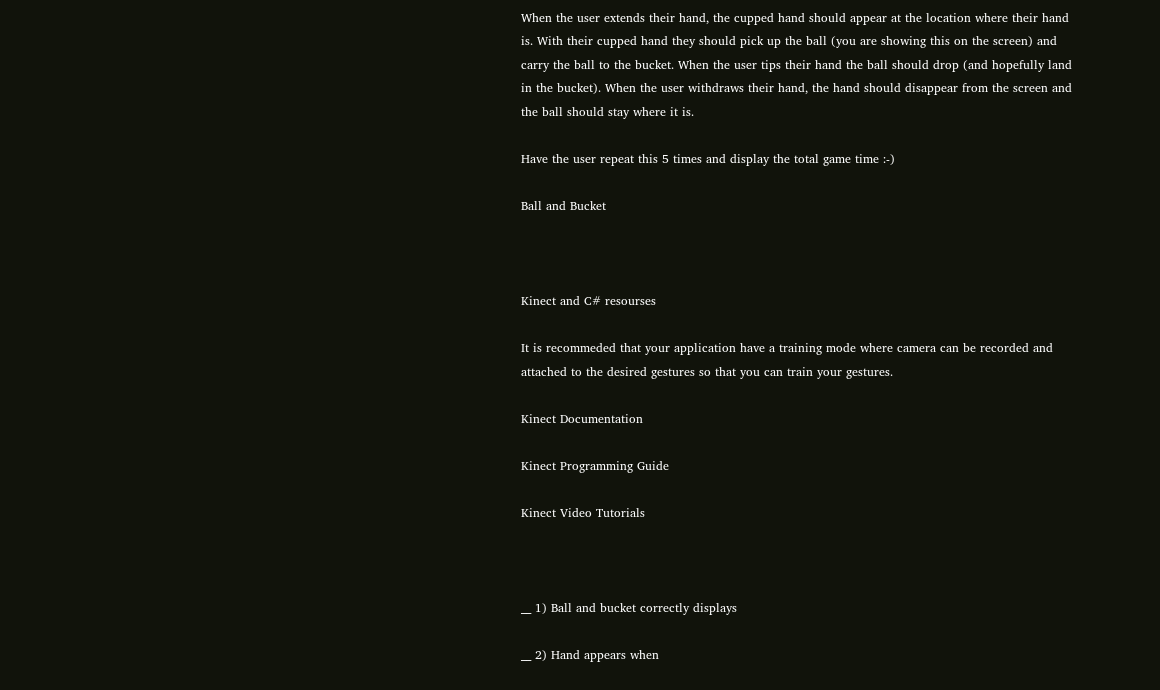When the user extends their hand, the cupped hand should appear at the location where their hand is. With their cupped hand they should pick up the ball (you are showing this on the screen) and carry the ball to the bucket. When the user tips their hand the ball should drop (and hopefully land in the bucket). When the user withdraws their hand, the hand should disappear from the screen and the ball should stay where it is.

Have the user repeat this 5 times and display the total game time :-)

Ball and Bucket



Kinect and C# resourses

It is recommeded that your application have a training mode where camera can be recorded and attached to the desired gestures so that you can train your gestures.

Kinect Documentation

Kinect Programming Guide

Kinect Video Tutorials



__ 1) Ball and bucket correctly displays

__ 2) Hand appears when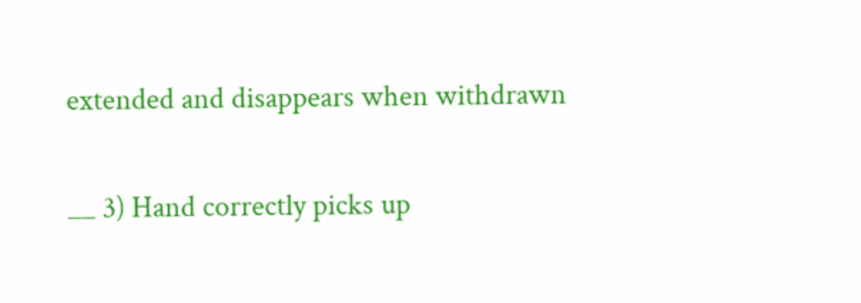extended and disappears when withdrawn

__ 3) Hand correctly picks up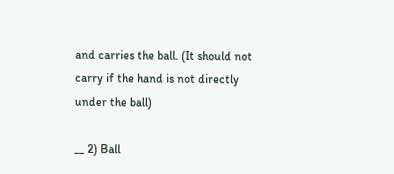and carries the ball. (It should not carry if the hand is not directly under the ball)

__ 2) Ball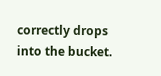correctly drops into the bucket.